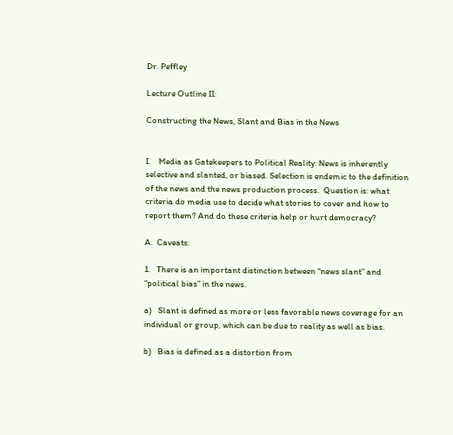Dr. Peffley

Lecture Outline II:

Constructing the News, Slant and Bias in the News


I.    Media as Gatekeepers to Political Reality: News is inherently selective and slanted, or biased. Selection is endemic to the definition of the news and the news production process.  Question is: what criteria do media use to decide what stories to cover and how to report them? And do these criteria help or hurt democracy?

A.  Caveats:

1.   There is an important distinction between “news slant” and “political bias” in the news.

a)   Slant is defined as more or less favorable news coverage for an individual or group, which can be due to reality as well as bias.

b)   Bias is defined as a distortion from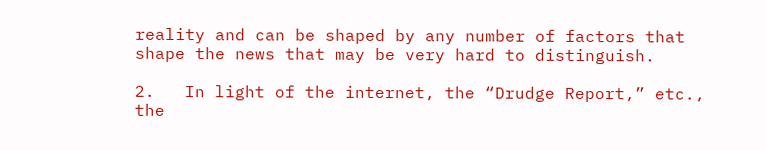reality and can be shaped by any number of factors that shape the news that may be very hard to distinguish.

2.   In light of the internet, the “Drudge Report,” etc., the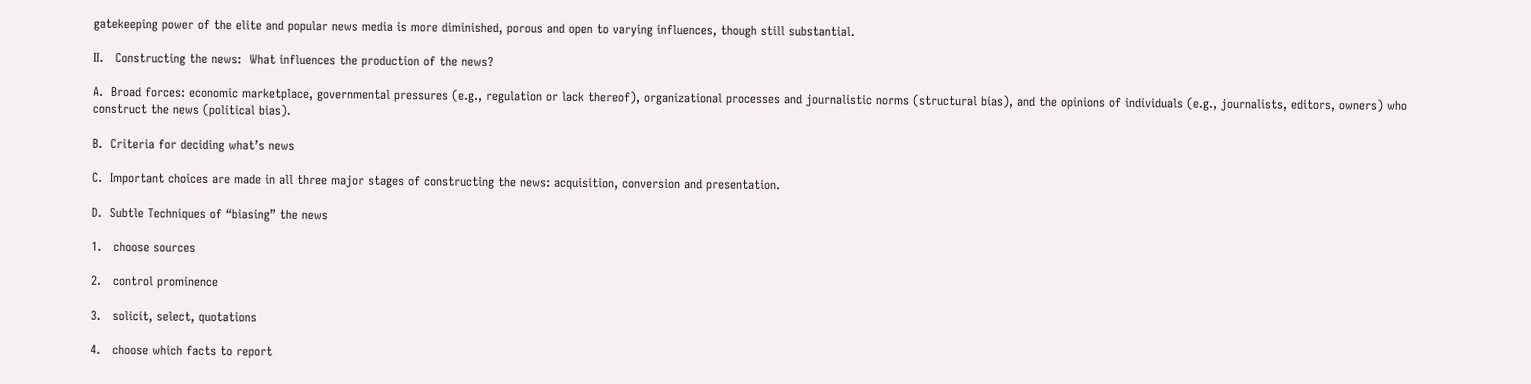gatekeeping power of the elite and popular news media is more diminished, porous and open to varying influences, though still substantial.

II.   Constructing the news:  What influences the production of the news?

A.  Broad forces: economic marketplace, governmental pressures (e.g., regulation or lack thereof), organizational processes and journalistic norms (structural bias), and the opinions of individuals (e.g., journalists, editors, owners) who construct the news (political bias).

B.  Criteria for deciding what’s news

C.  Important choices are made in all three major stages of constructing the news: acquisition, conversion and presentation.

D.  Subtle Techniques of “biasing” the news

1.   choose sources

2.   control prominence

3.   solicit, select, quotations

4.   choose which facts to report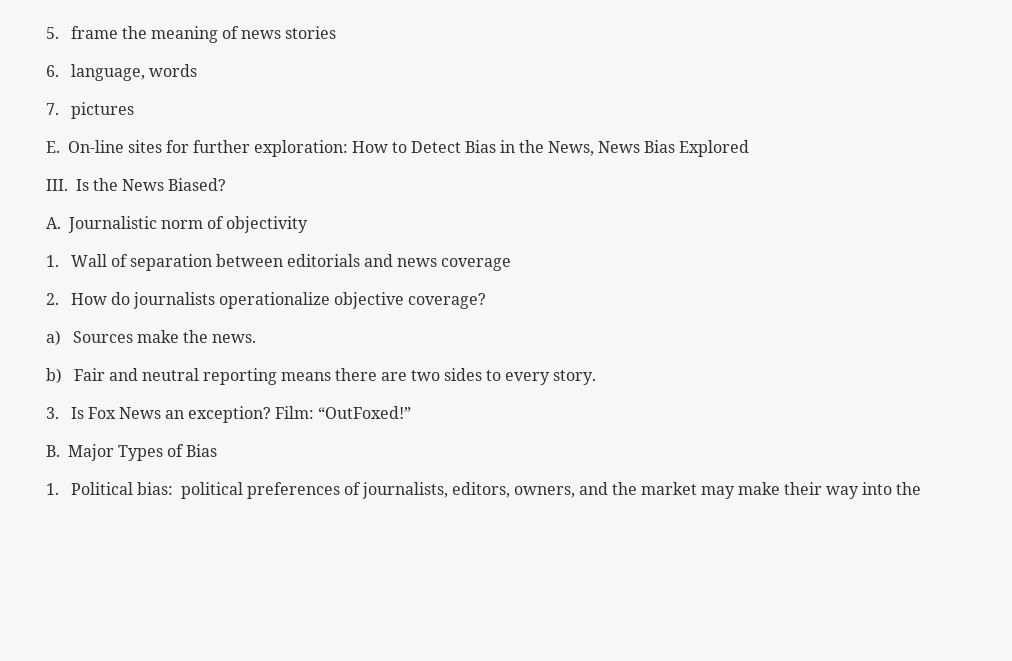5.   frame the meaning of news stories

6.   language, words

7.   pictures

E.  On-line sites for further exploration: How to Detect Bias in the News, News Bias Explored

III.  Is the News Biased?

A.  Journalistic norm of objectivity

1.   Wall of separation between editorials and news coverage

2.   How do journalists operationalize objective coverage?

a)   Sources make the news.

b)   Fair and neutral reporting means there are two sides to every story.

3.   Is Fox News an exception? Film: “OutFoxed!”

B.  Major Types of Bias

1.   Political bias:  political preferences of journalists, editors, owners, and the market may make their way into the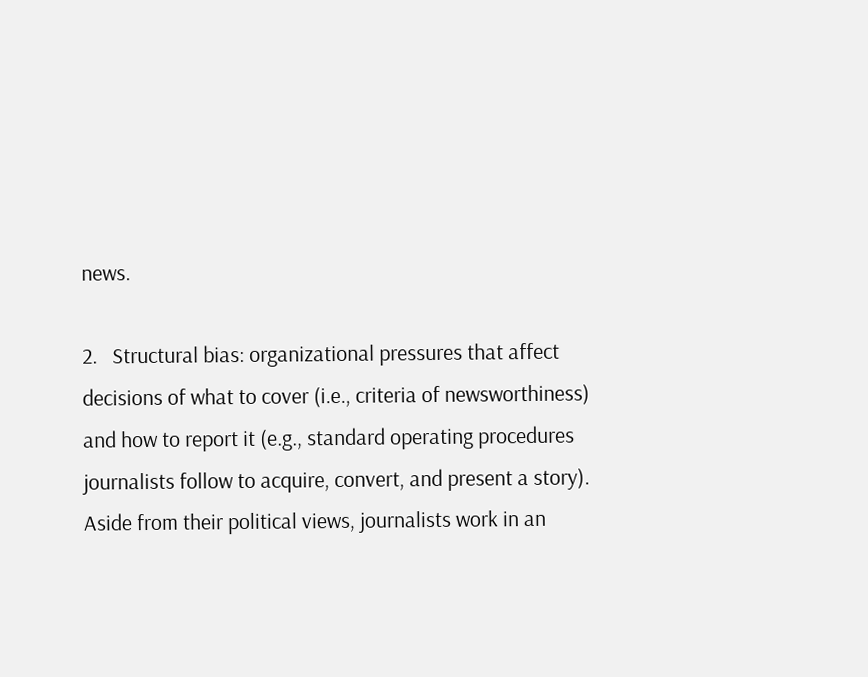news.

2.   Structural bias: organizational pressures that affect decisions of what to cover (i.e., criteria of newsworthiness) and how to report it (e.g., standard operating procedures journalists follow to acquire, convert, and present a story).  Aside from their political views, journalists work in an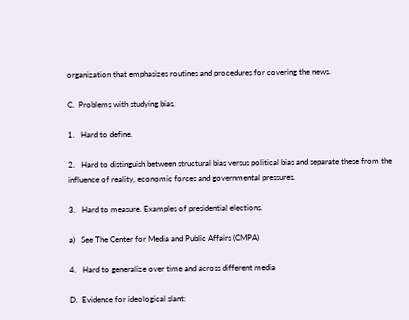organization that emphasizes routines and procedures for covering the news.

C.  Problems with studying bias.

1.   Hard to define.

2.   Hard to distinguish between structural bias versus political bias and separate these from the influence of reality, economic forces and governmental pressures.

3.   Hard to measure. Examples of presidential elections.

a)   See The Center for Media and Public Affairs (CMPA)

4.   Hard to generalize over time and across different media

D.  Evidence for ideological slant: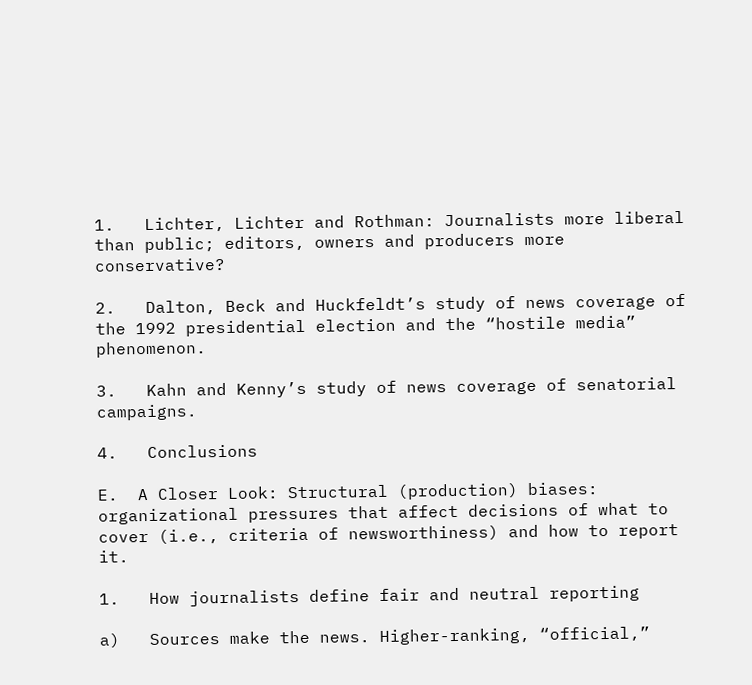1.   Lichter, Lichter and Rothman: Journalists more liberal than public; editors, owners and producers more conservative?

2.   Dalton, Beck and Huckfeldt’s study of news coverage of the 1992 presidential election and the “hostile media” phenomenon.

3.   Kahn and Kenny’s study of news coverage of senatorial campaigns.

4.   Conclusions

E.  A Closer Look: Structural (production) biases: organizational pressures that affect decisions of what to cover (i.e., criteria of newsworthiness) and how to report it.

1.   How journalists define fair and neutral reporting

a)   Sources make the news. Higher-ranking, “official,”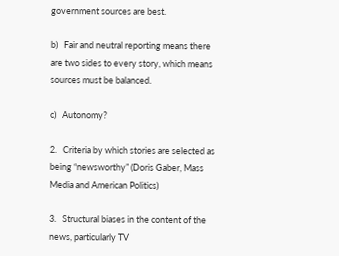government sources are best.

b)   Fair and neutral reporting means there are two sides to every story, which means sources must be balanced.

c)   Autonomy?

2.   Criteria by which stories are selected as being “newsworthy” (Doris Gaber, Mass Media and American Politics)

3.   Structural biases in the content of the news, particularly TV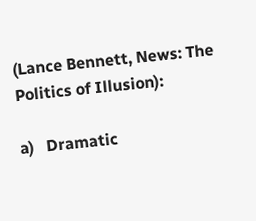(Lance Bennett, News: The Politics of Illusion):

a)   Dramatic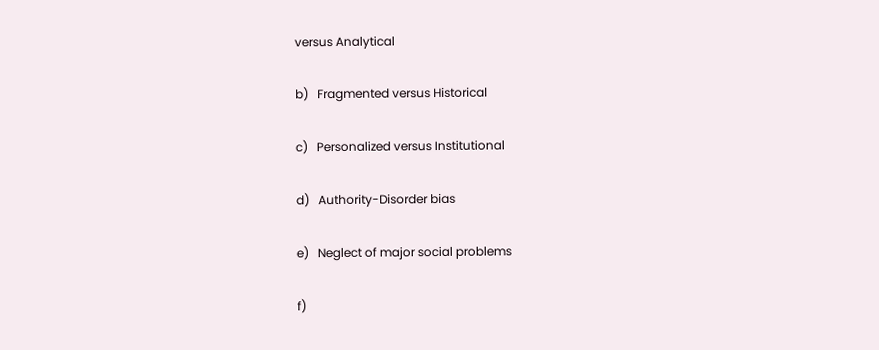versus Analytical

b)   Fragmented versus Historical

c)   Personalized versus Institutional

d)   Authority-Disorder bias

e)   Neglect of major social problems

f)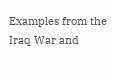Examples from the Iraq War and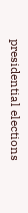presidential elections